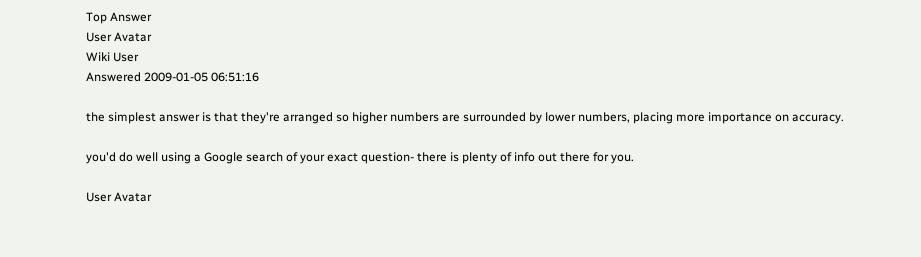Top Answer
User Avatar
Wiki User
Answered 2009-01-05 06:51:16

the simplest answer is that they're arranged so higher numbers are surrounded by lower numbers, placing more importance on accuracy.

you'd do well using a Google search of your exact question- there is plenty of info out there for you.

User Avatar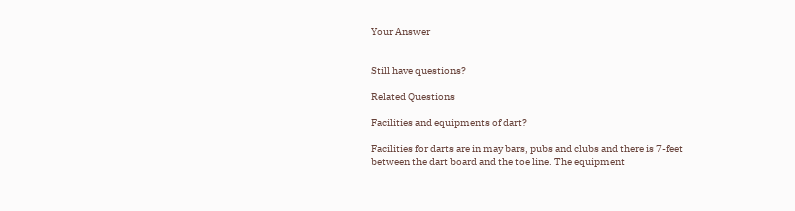Your Answer


Still have questions?

Related Questions

Facilities and equipments of dart?

Facilities for darts are in may bars, pubs and clubs and there is 7-feet between the dart board and the toe line. The equipment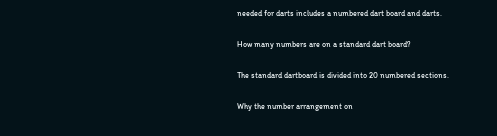needed for darts includes a numbered dart board and darts.

How many numbers are on a standard dart board?

The standard dartboard is divided into 20 numbered sections.

Why the number arrangement on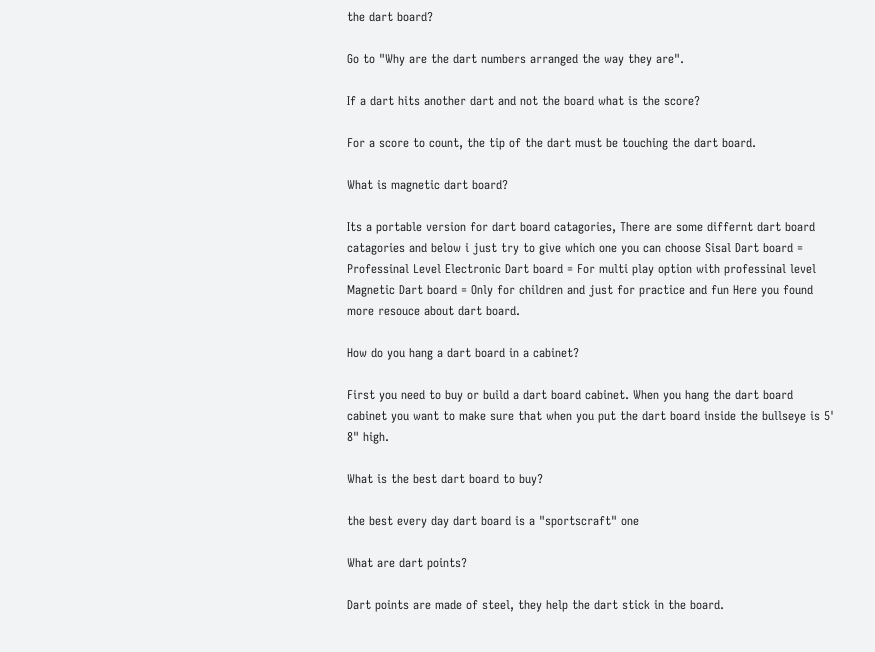the dart board?

Go to "Why are the dart numbers arranged the way they are".

If a dart hits another dart and not the board what is the score?

For a score to count, the tip of the dart must be touching the dart board.

What is magnetic dart board?

Its a portable version for dart board catagories, There are some differnt dart board catagories and below i just try to give which one you can choose Sisal Dart board = Professinal Level Electronic Dart board = For multi play option with professinal level Magnetic Dart board = Only for children and just for practice and fun Here you found more resouce about dart board.

How do you hang a dart board in a cabinet?

First you need to buy or build a dart board cabinet. When you hang the dart board cabinet you want to make sure that when you put the dart board inside the bullseye is 5' 8" high.

What is the best dart board to buy?

the best every day dart board is a "sportscraft" one

What are dart points?

Dart points are made of steel, they help the dart stick in the board.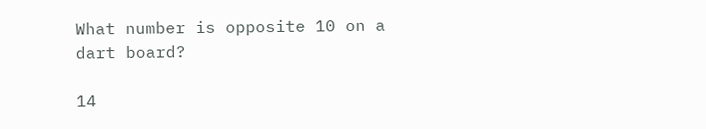What number is opposite 10 on a dart board?

14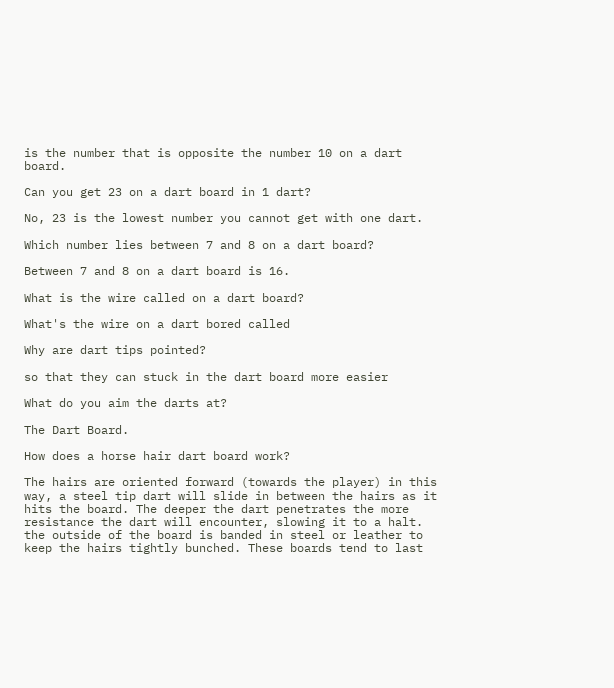is the number that is opposite the number 10 on a dart board.

Can you get 23 on a dart board in 1 dart?

No, 23 is the lowest number you cannot get with one dart.

Which number lies between 7 and 8 on a dart board?

Between 7 and 8 on a dart board is 16.

What is the wire called on a dart board?

What's the wire on a dart bored called

Why are dart tips pointed?

so that they can stuck in the dart board more easier

What do you aim the darts at?

The Dart Board.

How does a horse hair dart board work?

The hairs are oriented forward (towards the player) in this way, a steel tip dart will slide in between the hairs as it hits the board. The deeper the dart penetrates the more resistance the dart will encounter, slowing it to a halt. the outside of the board is banded in steel or leather to keep the hairs tightly bunched. These boards tend to last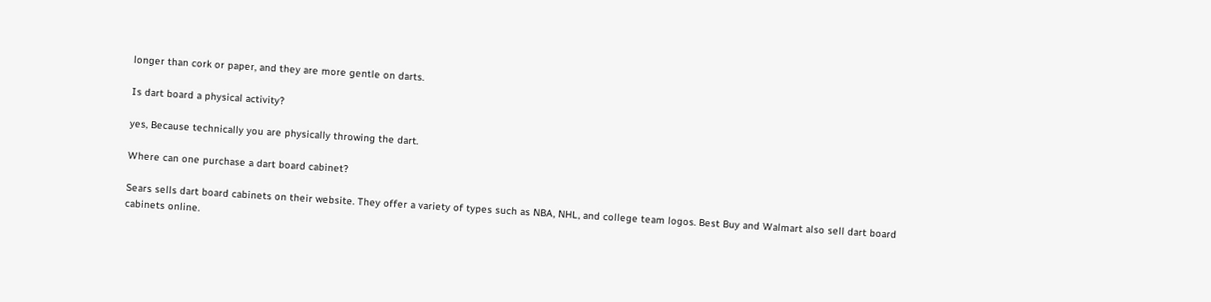longer than cork or paper, and they are more gentle on darts.

Is dart board a physical activity?

yes, Because technically you are physically throwing the dart.

Where can one purchase a dart board cabinet?

Sears sells dart board cabinets on their website. They offer a variety of types such as NBA, NHL, and college team logos. Best Buy and Walmart also sell dart board cabinets online.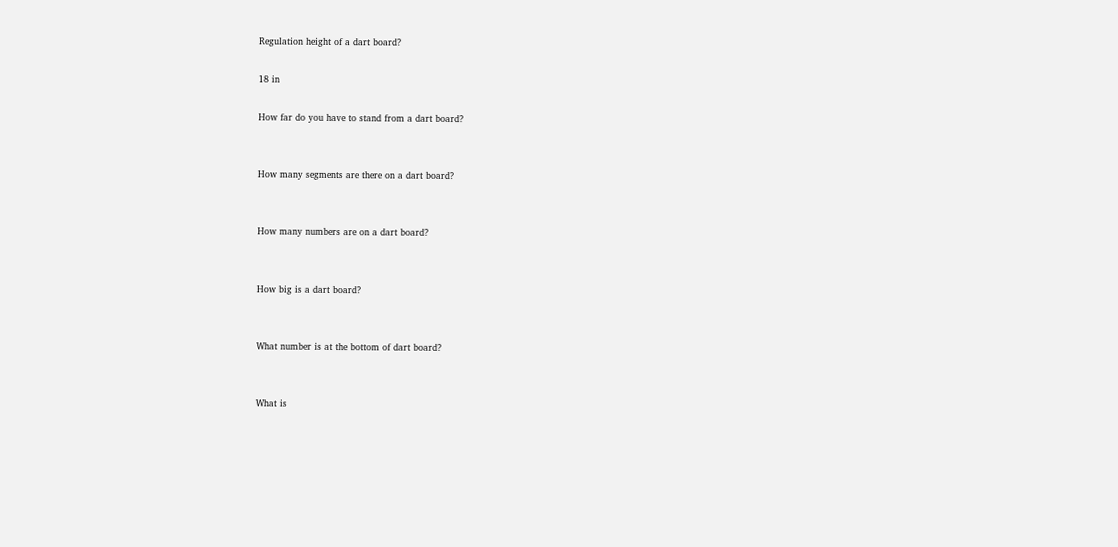Regulation height of a dart board?

18 in

How far do you have to stand from a dart board?


How many segments are there on a dart board?


How many numbers are on a dart board?


How big is a dart board?


What number is at the bottom of dart board?


What is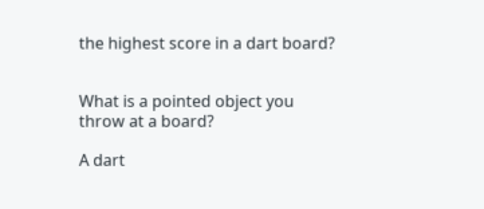the highest score in a dart board?


What is a pointed object you throw at a board?

A dart